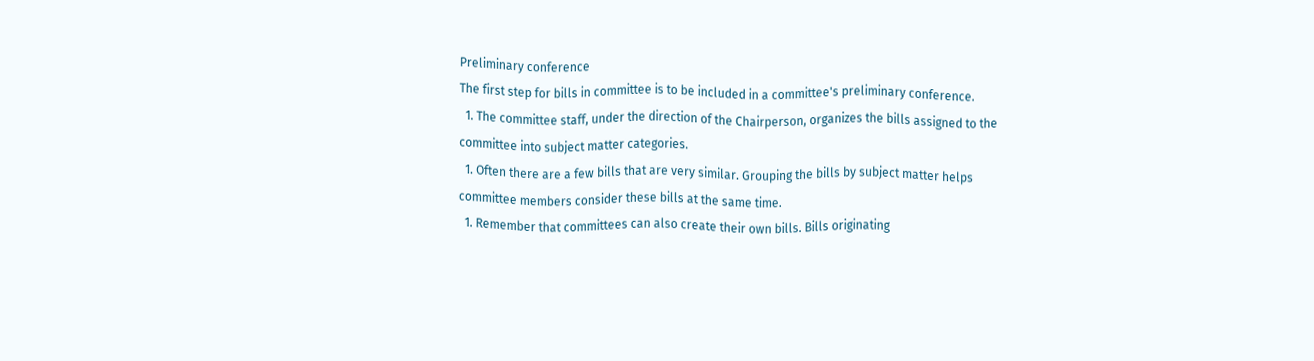Preliminary conference
The first step for bills in committee is to be included in a committee's preliminary conference.
  1. The committee staff, under the direction of the Chairperson, organizes the bills assigned to the committee into subject matter categories.
  1. Often there are a few bills that are very similar. Grouping the bills by subject matter helps committee members consider these bills at the same time.
  1. Remember that committees can also create their own bills. Bills originating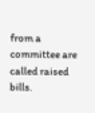from a committee are called raised bills.